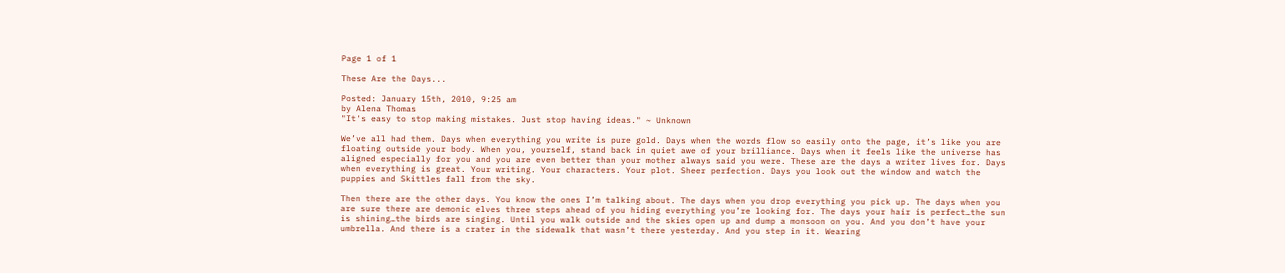Page 1 of 1

These Are the Days...

Posted: January 15th, 2010, 9:25 am
by Alena Thomas
"It's easy to stop making mistakes. Just stop having ideas." ~ Unknown

We’ve all had them. Days when everything you write is pure gold. Days when the words flow so easily onto the page, it’s like you are floating outside your body. When you, yourself, stand back in quiet awe of your brilliance. Days when it feels like the universe has aligned especially for you and you are even better than your mother always said you were. These are the days a writer lives for. Days when everything is great. Your writing. Your characters. Your plot. Sheer perfection. Days you look out the window and watch the puppies and Skittles fall from the sky.

Then there are the other days. You know the ones I’m talking about. The days when you drop everything you pick up. The days when you are sure there are demonic elves three steps ahead of you hiding everything you’re looking for. The days your hair is perfect…the sun is shining…the birds are singing. Until you walk outside and the skies open up and dump a monsoon on you. And you don’t have your umbrella. And there is a crater in the sidewalk that wasn’t there yesterday. And you step in it. Wearing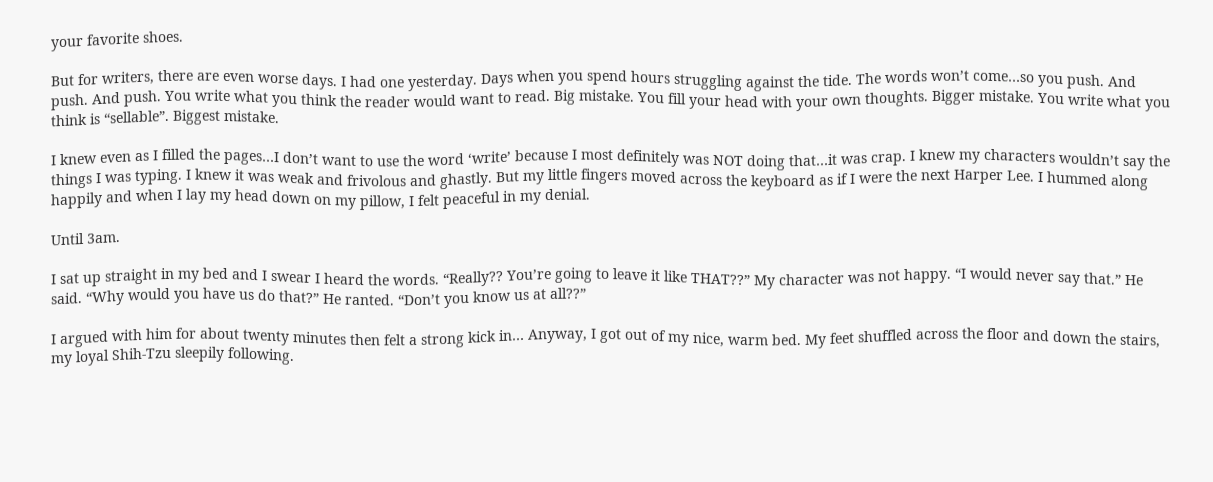your favorite shoes.

But for writers, there are even worse days. I had one yesterday. Days when you spend hours struggling against the tide. The words won’t come…so you push. And push. And push. You write what you think the reader would want to read. Big mistake. You fill your head with your own thoughts. Bigger mistake. You write what you think is “sellable”. Biggest mistake.

I knew even as I filled the pages…I don’t want to use the word ‘write’ because I most definitely was NOT doing that…it was crap. I knew my characters wouldn’t say the things I was typing. I knew it was weak and frivolous and ghastly. But my little fingers moved across the keyboard as if I were the next Harper Lee. I hummed along happily and when I lay my head down on my pillow, I felt peaceful in my denial.

Until 3am.

I sat up straight in my bed and I swear I heard the words. “Really?? You’re going to leave it like THAT??” My character was not happy. “I would never say that.” He said. “Why would you have us do that?” He ranted. “Don’t you know us at all??”

I argued with him for about twenty minutes then felt a strong kick in… Anyway, I got out of my nice, warm bed. My feet shuffled across the floor and down the stairs, my loyal Shih-Tzu sleepily following.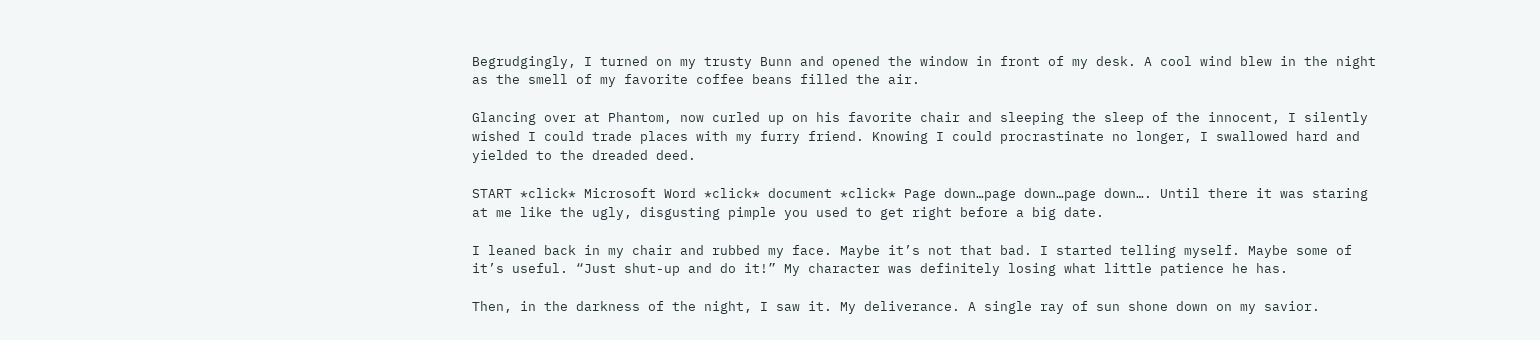Begrudgingly, I turned on my trusty Bunn and opened the window in front of my desk. A cool wind blew in the night as the smell of my favorite coffee beans filled the air.

Glancing over at Phantom, now curled up on his favorite chair and sleeping the sleep of the innocent, I silently wished I could trade places with my furry friend. Knowing I could procrastinate no longer, I swallowed hard and yielded to the dreaded deed.

START *click* Microsoft Word *click* document *click* Page down…page down…page down…. Until there it was staring at me like the ugly, disgusting pimple you used to get right before a big date.

I leaned back in my chair and rubbed my face. Maybe it’s not that bad. I started telling myself. Maybe some of it’s useful. “Just shut-up and do it!” My character was definitely losing what little patience he has.

Then, in the darkness of the night, I saw it. My deliverance. A single ray of sun shone down on my savior.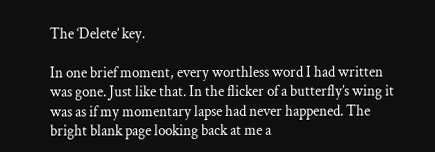The ‘Delete’ key.

In one brief moment, every worthless word I had written was gone. Just like that. In the flicker of a butterfly’s wing it was as if my momentary lapse had never happened. The bright blank page looking back at me a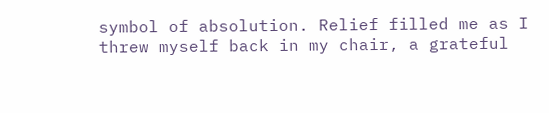symbol of absolution. Relief filled me as I threw myself back in my chair, a grateful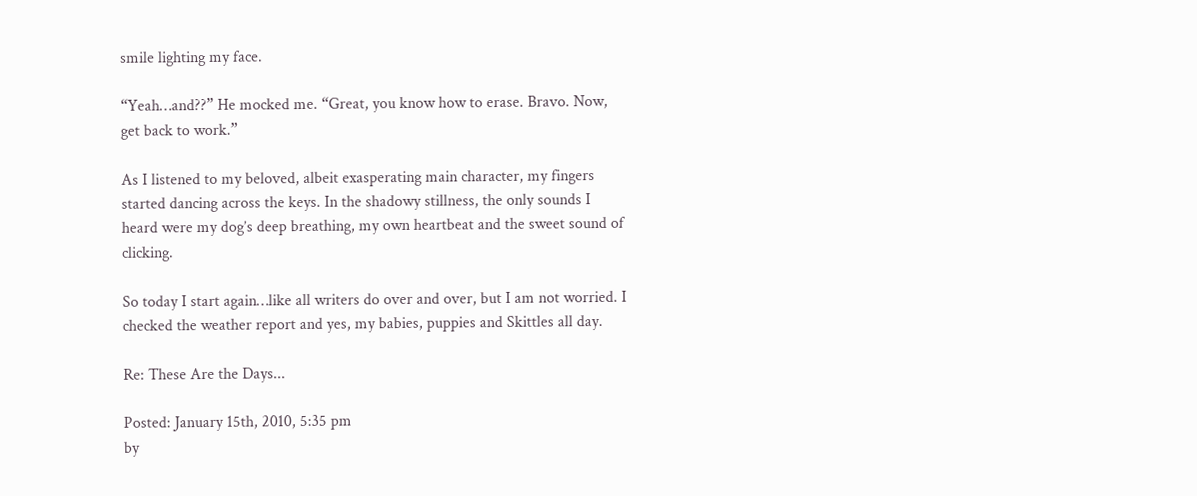smile lighting my face.

“Yeah…and??” He mocked me. “Great, you know how to erase. Bravo. Now, get back to work.”

As I listened to my beloved, albeit exasperating main character, my fingers started dancing across the keys. In the shadowy stillness, the only sounds I heard were my dog’s deep breathing, my own heartbeat and the sweet sound of clicking.

So today I start again…like all writers do over and over, but I am not worried. I checked the weather report and yes, my babies, puppies and Skittles all day.

Re: These Are the Days...

Posted: January 15th, 2010, 5:35 pm
by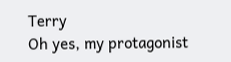Terry
Oh yes, my protagonist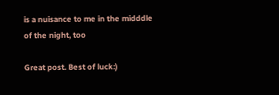is a nuisance to me in the midddle of the night, too

Great post. Best of luck:)